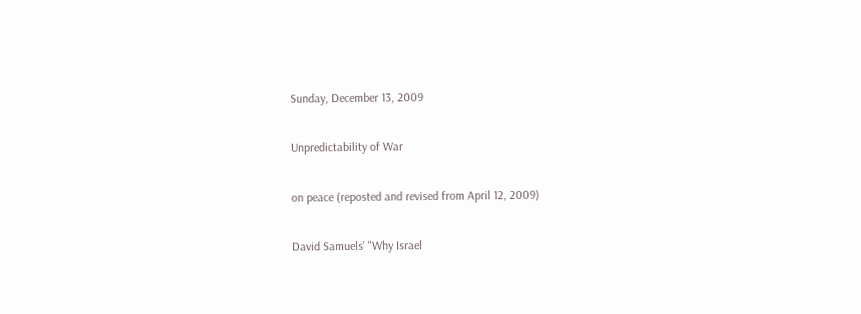Sunday, December 13, 2009

Unpredictability of War

on peace (reposted and revised from April 12, 2009)

David Samuels' "Why Israel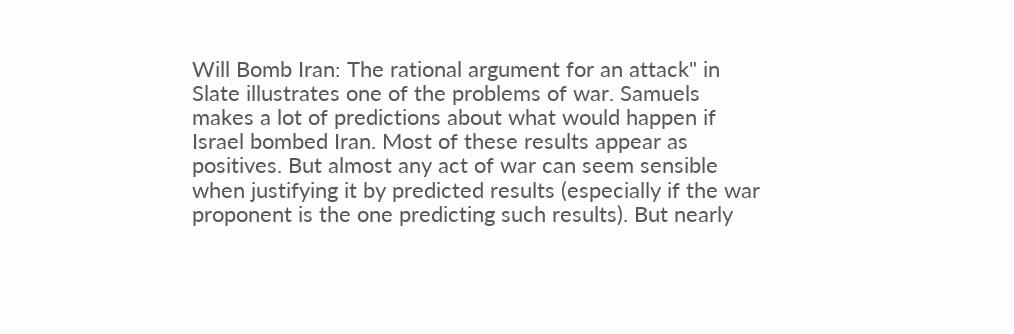Will Bomb Iran: The rational argument for an attack" in Slate illustrates one of the problems of war. Samuels makes a lot of predictions about what would happen if Israel bombed Iran. Most of these results appear as positives. But almost any act of war can seem sensible when justifying it by predicted results (especially if the war proponent is the one predicting such results). But nearly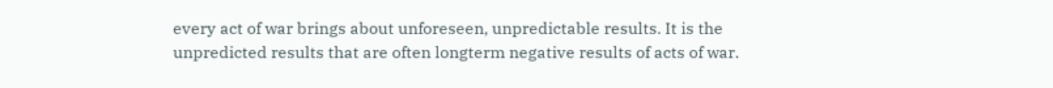every act of war brings about unforeseen, unpredictable results. It is the unpredicted results that are often longterm negative results of acts of war.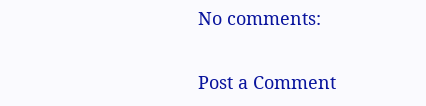No comments:

Post a Comment